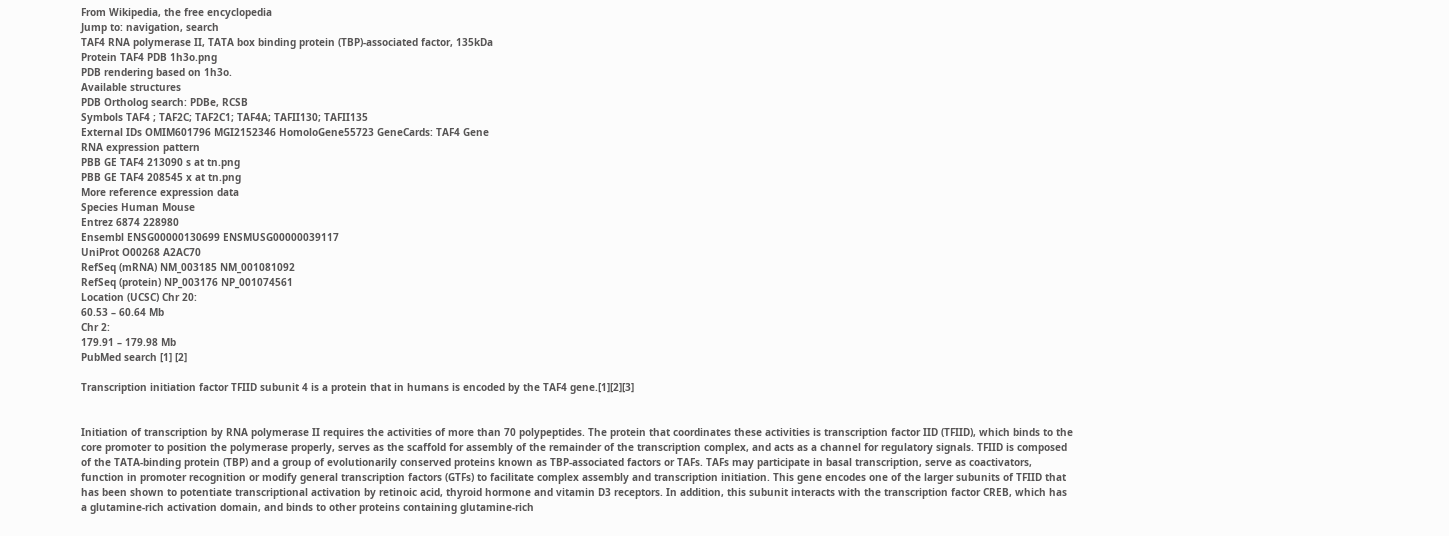From Wikipedia, the free encyclopedia
Jump to: navigation, search
TAF4 RNA polymerase II, TATA box binding protein (TBP)-associated factor, 135kDa
Protein TAF4 PDB 1h3o.png
PDB rendering based on 1h3o.
Available structures
PDB Ortholog search: PDBe, RCSB
Symbols TAF4 ; TAF2C; TAF2C1; TAF4A; TAFII130; TAFII135
External IDs OMIM601796 MGI2152346 HomoloGene55723 GeneCards: TAF4 Gene
RNA expression pattern
PBB GE TAF4 213090 s at tn.png
PBB GE TAF4 208545 x at tn.png
More reference expression data
Species Human Mouse
Entrez 6874 228980
Ensembl ENSG00000130699 ENSMUSG00000039117
UniProt O00268 A2AC70
RefSeq (mRNA) NM_003185 NM_001081092
RefSeq (protein) NP_003176 NP_001074561
Location (UCSC) Chr 20:
60.53 – 60.64 Mb
Chr 2:
179.91 – 179.98 Mb
PubMed search [1] [2]

Transcription initiation factor TFIID subunit 4 is a protein that in humans is encoded by the TAF4 gene.[1][2][3]


Initiation of transcription by RNA polymerase II requires the activities of more than 70 polypeptides. The protein that coordinates these activities is transcription factor IID (TFIID), which binds to the core promoter to position the polymerase properly, serves as the scaffold for assembly of the remainder of the transcription complex, and acts as a channel for regulatory signals. TFIID is composed of the TATA-binding protein (TBP) and a group of evolutionarily conserved proteins known as TBP-associated factors or TAFs. TAFs may participate in basal transcription, serve as coactivators, function in promoter recognition or modify general transcription factors (GTFs) to facilitate complex assembly and transcription initiation. This gene encodes one of the larger subunits of TFIID that has been shown to potentiate transcriptional activation by retinoic acid, thyroid hormone and vitamin D3 receptors. In addition, this subunit interacts with the transcription factor CREB, which has a glutamine-rich activation domain, and binds to other proteins containing glutamine-rich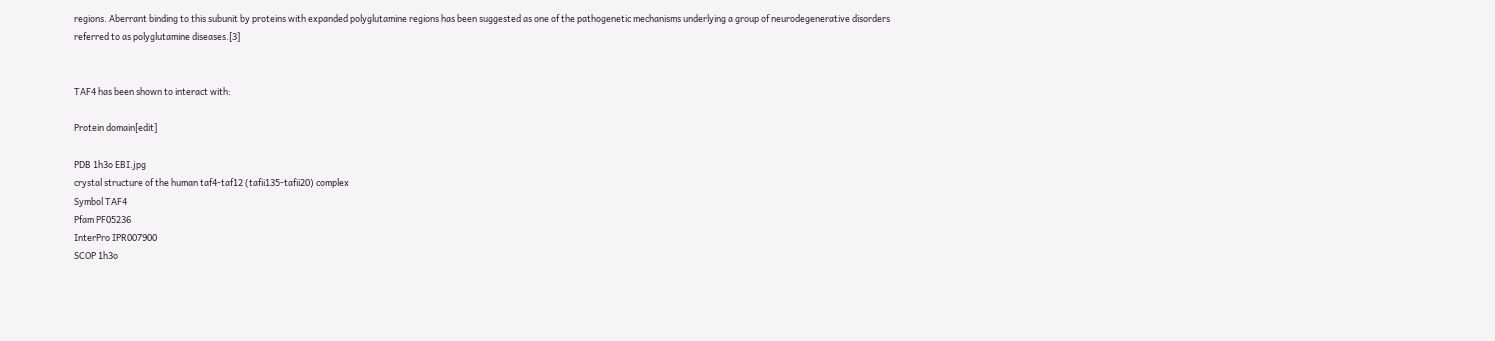regions. Aberrant binding to this subunit by proteins with expanded polyglutamine regions has been suggested as one of the pathogenetic mechanisms underlying a group of neurodegenerative disorders referred to as polyglutamine diseases.[3]


TAF4 has been shown to interact with:

Protein domain[edit]

PDB 1h3o EBI.jpg
crystal structure of the human taf4-taf12 (tafii135-tafii20) complex
Symbol TAF4
Pfam PF05236
InterPro IPR007900
SCOP 1h3o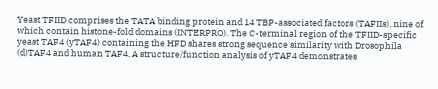Yeast TFIID comprises the TATA binding protein and 14 TBP-associated factors (TAFIIs), nine of which contain histone-fold domains (INTERPRO). The C-terminal region of the TFIID-specific yeast TAF4 (yTAF4) containing the HFD shares strong sequence similarity with Drosophila (d)TAF4 and human TAF4. A structure/function analysis of yTAF4 demonstrates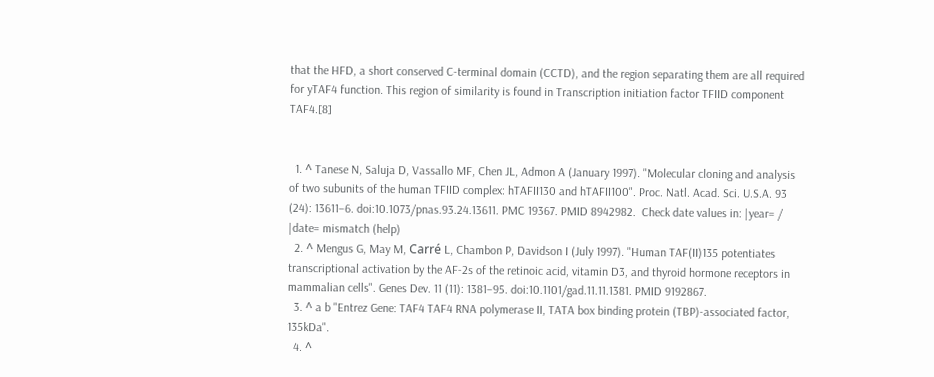that the HFD, a short conserved C-terminal domain (CCTD), and the region separating them are all required for yTAF4 function. This region of similarity is found in Transcription initiation factor TFIID component TAF4.[8]


  1. ^ Tanese N, Saluja D, Vassallo MF, Chen JL, Admon A (January 1997). "Molecular cloning and analysis of two subunits of the human TFIID complex: hTAFII130 and hTAFII100". Proc. Natl. Acad. Sci. U.S.A. 93 (24): 13611–6. doi:10.1073/pnas.93.24.13611. PMC 19367. PMID 8942982.  Check date values in: |year= / |date= mismatch (help)
  2. ^ Mengus G, May M, Carré L, Chambon P, Davidson I (July 1997). "Human TAF(II)135 potentiates transcriptional activation by the AF-2s of the retinoic acid, vitamin D3, and thyroid hormone receptors in mammalian cells". Genes Dev. 11 (11): 1381–95. doi:10.1101/gad.11.11.1381. PMID 9192867.
  3. ^ a b "Entrez Gene: TAF4 TAF4 RNA polymerase II, TATA box binding protein (TBP)-associated factor, 135kDa".
  4. ^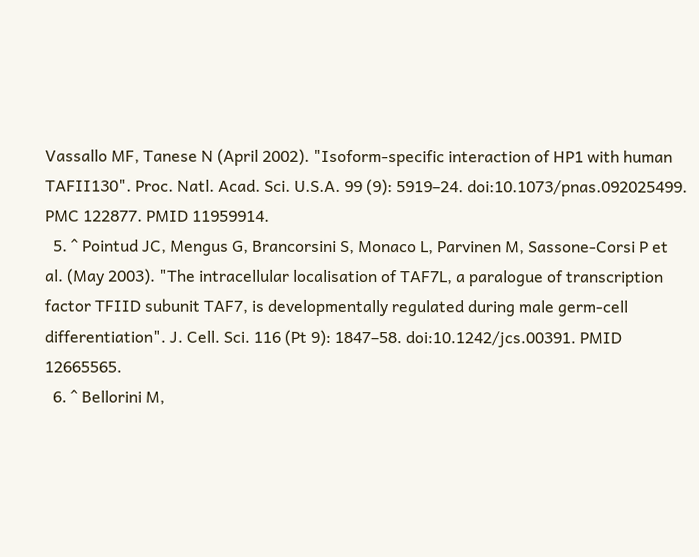Vassallo MF, Tanese N (April 2002). "Isoform-specific interaction of HP1 with human TAFII130". Proc. Natl. Acad. Sci. U.S.A. 99 (9): 5919–24. doi:10.1073/pnas.092025499. PMC 122877. PMID 11959914.
  5. ^ Pointud JC, Mengus G, Brancorsini S, Monaco L, Parvinen M, Sassone-Corsi P et al. (May 2003). "The intracellular localisation of TAF7L, a paralogue of transcription factor TFIID subunit TAF7, is developmentally regulated during male germ-cell differentiation". J. Cell. Sci. 116 (Pt 9): 1847–58. doi:10.1242/jcs.00391. PMID 12665565.
  6. ^ Bellorini M,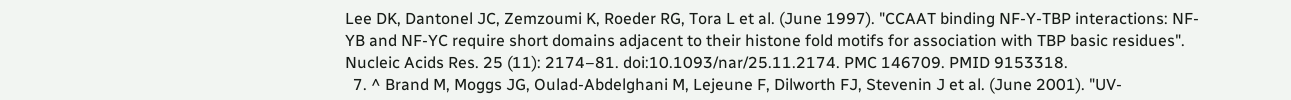Lee DK, Dantonel JC, Zemzoumi K, Roeder RG, Tora L et al. (June 1997). "CCAAT binding NF-Y-TBP interactions: NF-YB and NF-YC require short domains adjacent to their histone fold motifs for association with TBP basic residues". Nucleic Acids Res. 25 (11): 2174–81. doi:10.1093/nar/25.11.2174. PMC 146709. PMID 9153318.
  7. ^ Brand M, Moggs JG, Oulad-Abdelghani M, Lejeune F, Dilworth FJ, Stevenin J et al. (June 2001). "UV-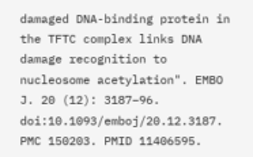damaged DNA-binding protein in the TFTC complex links DNA damage recognition to nucleosome acetylation". EMBO J. 20 (12): 3187–96. doi:10.1093/emboj/20.12.3187. PMC 150203. PMID 11406595.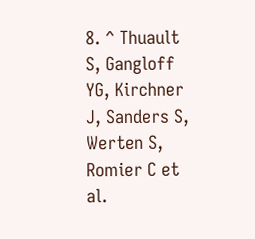8. ^ Thuault S, Gangloff YG, Kirchner J, Sanders S, Werten S, Romier C et al.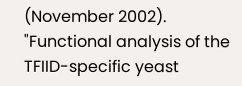(November 2002). "Functional analysis of the TFIID-specific yeast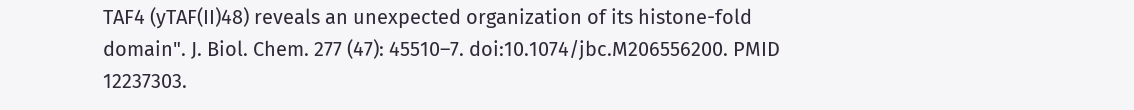TAF4 (yTAF(II)48) reveals an unexpected organization of its histone-fold domain". J. Biol. Chem. 277 (47): 45510–7. doi:10.1074/jbc.M206556200. PMID 12237303.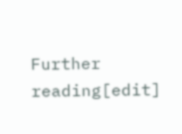Further reading[edit]